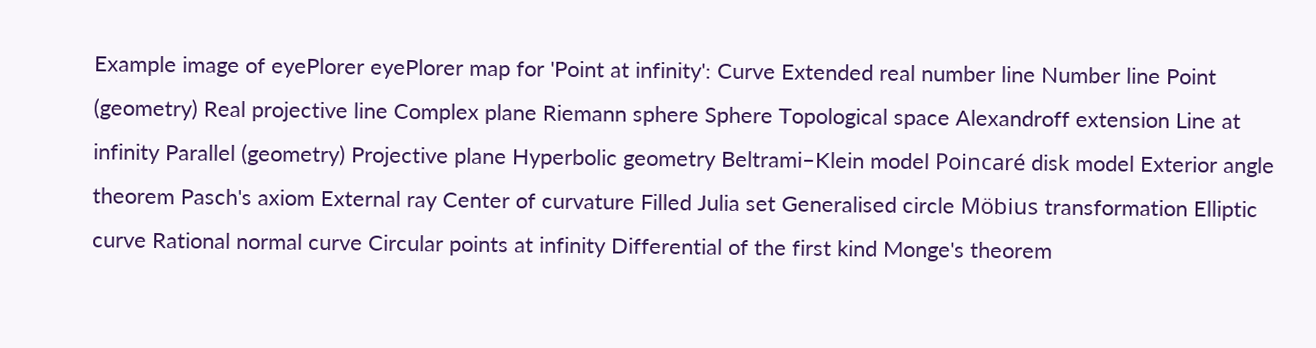Example image of eyePlorer eyePlorer map for 'Point at infinity': Curve Extended real number line Number line Point (geometry) Real projective line Complex plane Riemann sphere Sphere Topological space Alexandroff extension Line at infinity Parallel (geometry) Projective plane Hyperbolic geometry Beltrami–Klein model Poincaré disk model Exterior angle theorem Pasch's axiom External ray Center of curvature Filled Julia set Generalised circle Möbius transformation Elliptic curve Rational normal curve Circular points at infinity Differential of the first kind Monge's theorem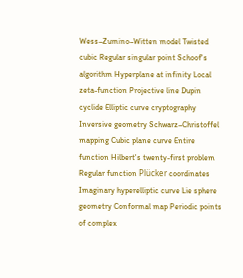Wess–Zumino–Witten model Twisted cubic Regular singular point Schoof's algorithm Hyperplane at infinity Local zeta-function Projective line Dupin cyclide Elliptic curve cryptography Inversive geometry Schwarz–Christoffel mapping Cubic plane curve Entire function Hilbert's twenty-first problem Regular function Plücker coordinates Imaginary hyperelliptic curve Lie sphere geometry Conformal map Periodic points of complex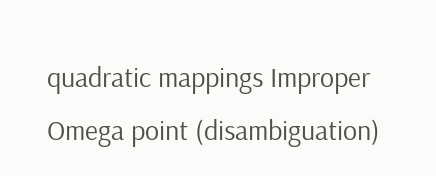quadratic mappings Improper Omega point (disambiguation)